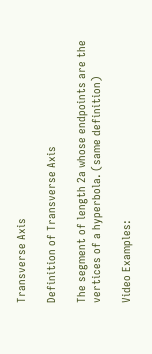Transverse Axis

Definition of Transverse Axis

The segment of length 2a whose endpoints are the vertices of a hyperbola. (same definition)

Video Examples: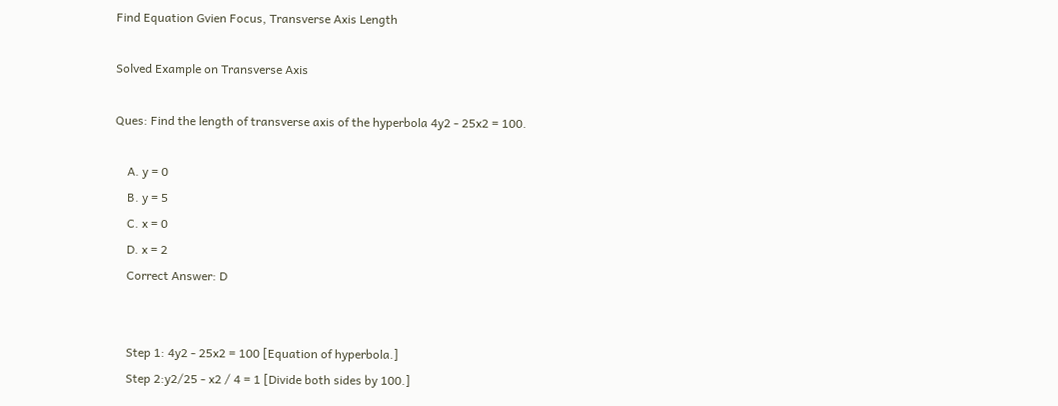Find Equation Gvien Focus, Transverse Axis Length

Solved Example on Transverse Axis

Ques: Find the length of transverse axis of the hyperbola 4y2 - 25x2 = 100.

    A. y = 0
    B. y = 5
    C. x = 0
    D. x = 2
    Correct Answer: D


    Step 1: 4y2 - 25x2 = 100 [Equation of hyperbola.]
    Step 2:y2/25 - x2 / 4 = 1 [Divide both sides by 100.]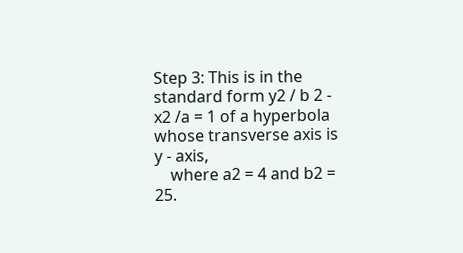Step 3: This is in the standard form y2 / b 2 - x2 /a = 1 of a hyperbola whose transverse axis is y - axis,
    where a2 = 4 and b2 = 25.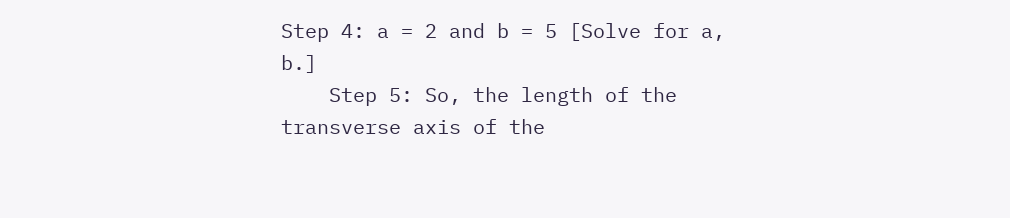Step 4: a = 2 and b = 5 [Solve for a, b.]
    Step 5: So, the length of the transverse axis of the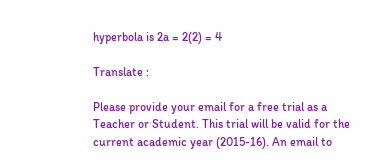hyperbola is 2a = 2(2) = 4

Translate :

Please provide your email for a free trial as a Teacher or Student. This trial will be valid for the current academic year (2015-16). An email to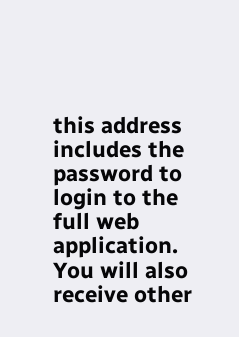this address includes the password to login to the full web application. You will also receive other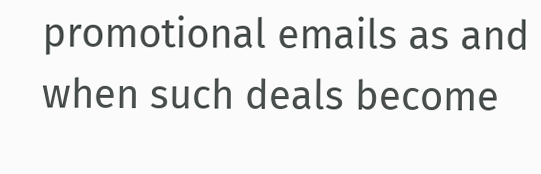promotional emails as and when such deals become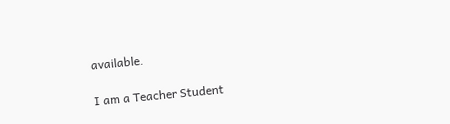available.

I am a Teacher Student